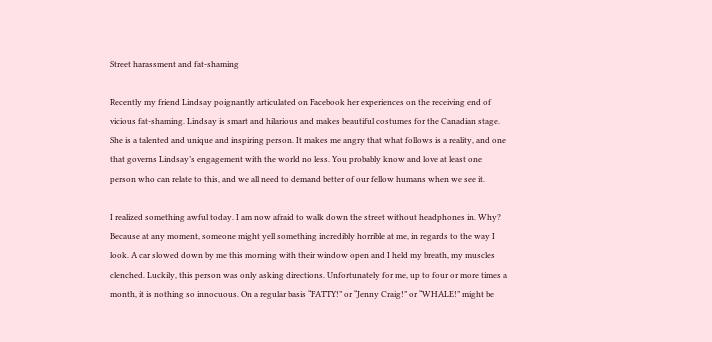Street harassment and fat-shaming

Recently my friend Lindsay poignantly articulated on Facebook her experiences on the receiving end of vicious fat-shaming. Lindsay is smart and hilarious and makes beautiful costumes for the Canadian stage. She is a talented and unique and inspiring person. It makes me angry that what follows is a reality, and one that governs Lindsay’s engagement with the world no less. You probably know and love at least one person who can relate to this, and we all need to demand better of our fellow humans when we see it.

I realized something awful today. I am now afraid to walk down the street without headphones in. Why? Because at any moment, someone might yell something incredibly horrible at me, in regards to the way I look. A car slowed down by me this morning with their window open and I held my breath, my muscles clenched. Luckily, this person was only asking directions. Unfortunately for me, up to four or more times a month, it is nothing so innocuous. On a regular basis “FATTY!” or “Jenny Craig!” or “WHALE!” might be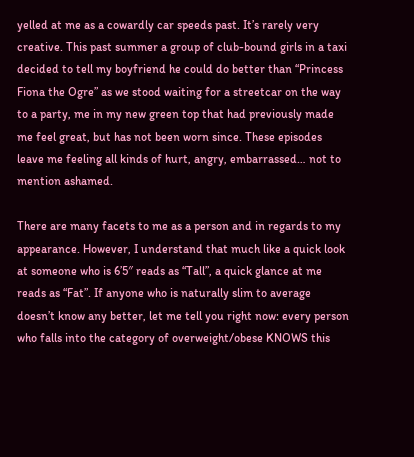yelled at me as a cowardly car speeds past. It’s rarely very creative. This past summer a group of club-bound girls in a taxi decided to tell my boyfriend he could do better than “Princess Fiona the Ogre” as we stood waiting for a streetcar on the way to a party, me in my new green top that had previously made me feel great, but has not been worn since. These episodes leave me feeling all kinds of hurt, angry, embarrassed… not to mention ashamed.

There are many facets to me as a person and in regards to my appearance. However, I understand that much like a quick look at someone who is 6’5″ reads as “Tall”, a quick glance at me reads as “Fat”. If anyone who is naturally slim to average doesn’t know any better, let me tell you right now: every person who falls into the category of overweight/obese KNOWS this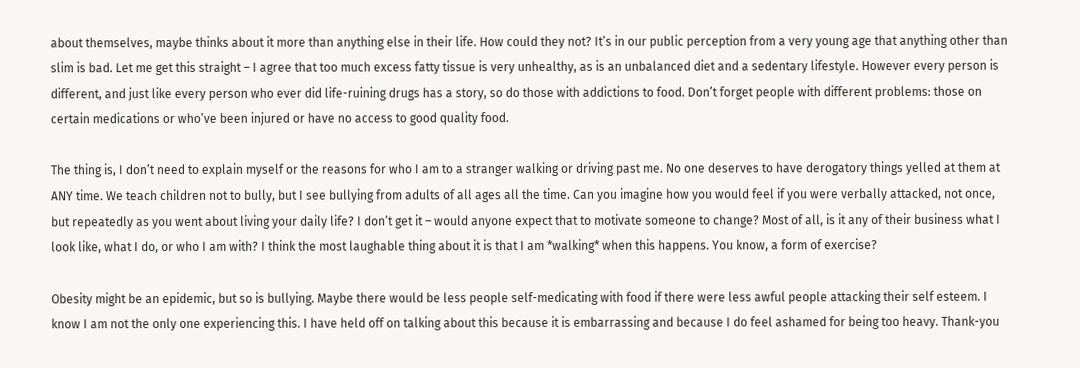about themselves, maybe thinks about it more than anything else in their life. How could they not? It’s in our public perception from a very young age that anything other than slim is bad. Let me get this straight – I agree that too much excess fatty tissue is very unhealthy, as is an unbalanced diet and a sedentary lifestyle. However every person is different, and just like every person who ever did life-ruining drugs has a story, so do those with addictions to food. Don’t forget people with different problems: those on certain medications or who’ve been injured or have no access to good quality food.

The thing is, I don’t need to explain myself or the reasons for who I am to a stranger walking or driving past me. No one deserves to have derogatory things yelled at them at ANY time. We teach children not to bully, but I see bullying from adults of all ages all the time. Can you imagine how you would feel if you were verbally attacked, not once, but repeatedly as you went about living your daily life? I don’t get it – would anyone expect that to motivate someone to change? Most of all, is it any of their business what I look like, what I do, or who I am with? I think the most laughable thing about it is that I am *walking* when this happens. You know, a form of exercise?

Obesity might be an epidemic, but so is bullying. Maybe there would be less people self-medicating with food if there were less awful people attacking their self esteem. I know I am not the only one experiencing this. I have held off on talking about this because it is embarrassing and because I do feel ashamed for being too heavy. Thank-you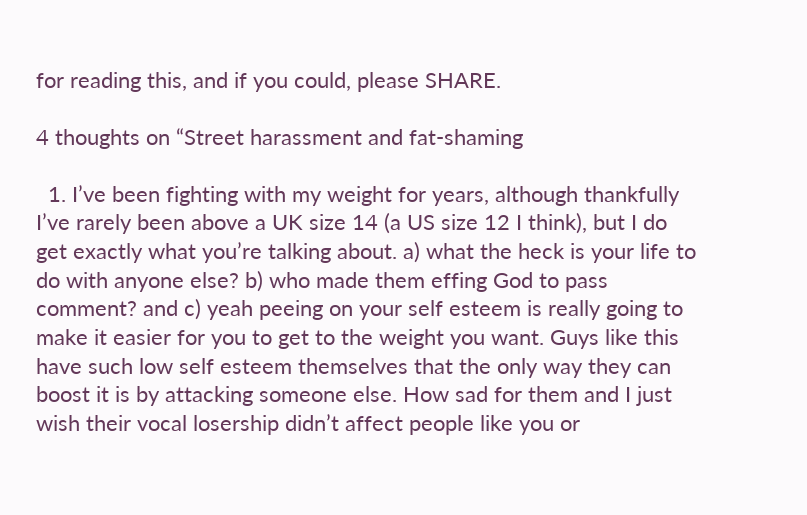for reading this, and if you could, please SHARE.

4 thoughts on “Street harassment and fat-shaming

  1. I’ve been fighting with my weight for years, although thankfully I’ve rarely been above a UK size 14 (a US size 12 I think), but I do get exactly what you’re talking about. a) what the heck is your life to do with anyone else? b) who made them effing God to pass comment? and c) yeah peeing on your self esteem is really going to make it easier for you to get to the weight you want. Guys like this have such low self esteem themselves that the only way they can boost it is by attacking someone else. How sad for them and I just wish their vocal losership didn’t affect people like you or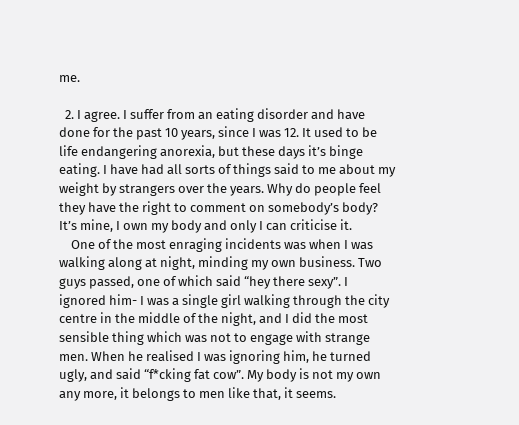me.

  2. I agree. I suffer from an eating disorder and have done for the past 10 years, since I was 12. It used to be life endangering anorexia, but these days it’s binge eating. I have had all sorts of things said to me about my weight by strangers over the years. Why do people feel they have the right to comment on somebody’s body? It’s mine, I own my body and only I can criticise it.
    One of the most enraging incidents was when I was walking along at night, minding my own business. Two guys passed, one of which said “hey there sexy”. I ignored him- I was a single girl walking through the city centre in the middle of the night, and I did the most sensible thing which was not to engage with strange men. When he realised I was ignoring him, he turned ugly, and said “f*cking fat cow”. My body is not my own any more, it belongs to men like that, it seems.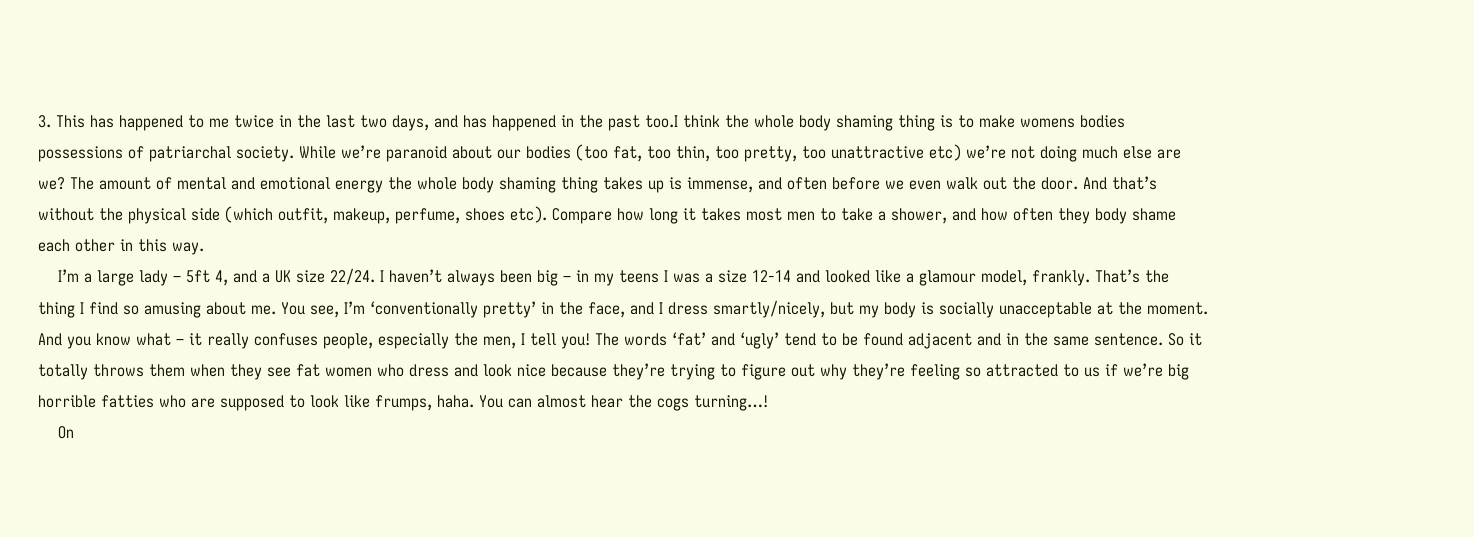3. This has happened to me twice in the last two days, and has happened in the past too.I think the whole body shaming thing is to make womens bodies possessions of patriarchal society. While we’re paranoid about our bodies (too fat, too thin, too pretty, too unattractive etc) we’re not doing much else are we? The amount of mental and emotional energy the whole body shaming thing takes up is immense, and often before we even walk out the door. And that’s without the physical side (which outfit, makeup, perfume, shoes etc). Compare how long it takes most men to take a shower, and how often they body shame each other in this way.
    I’m a large lady – 5ft 4, and a UK size 22/24. I haven’t always been big – in my teens I was a size 12-14 and looked like a glamour model, frankly. That’s the thing I find so amusing about me. You see, I’m ‘conventionally pretty’ in the face, and I dress smartly/nicely, but my body is socially unacceptable at the moment. And you know what – it really confuses people, especially the men, I tell you! The words ‘fat’ and ‘ugly’ tend to be found adjacent and in the same sentence. So it totally throws them when they see fat women who dress and look nice because they’re trying to figure out why they’re feeling so attracted to us if we’re big horrible fatties who are supposed to look like frumps, haha. You can almost hear the cogs turning…!
    On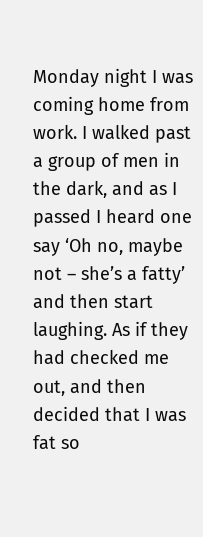Monday night I was coming home from work. I walked past a group of men in the dark, and as I passed I heard one say ‘Oh no, maybe not – she’s a fatty’ and then start laughing. As if they had checked me out, and then decided that I was fat so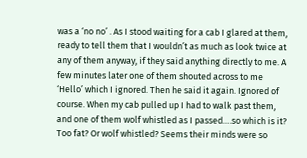was a ‘no no’ . As I stood waiting for a cab I glared at them, ready to tell them that I wouldn’t as much as look twice at any of them anyway, if they said anything directly to me. A few minutes later one of them shouted across to me ‘Hello’ which I ignored. Then he said it again. Ignored of course. When my cab pulled up I had to walk past them, and one of them wolf whistled as I passed….so which is it? Too fat? Or wolf whistled? Seems their minds were so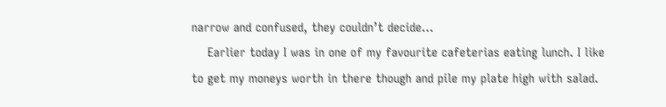narrow and confused, they couldn’t decide…
    Earlier today I was in one of my favourite cafeterias eating lunch. I like to get my moneys worth in there though and pile my plate high with salad.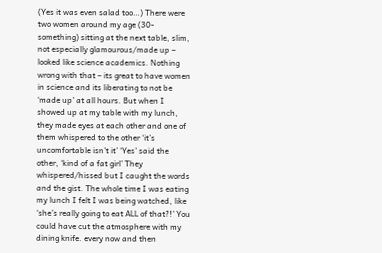(Yes it was even salad too…) There were two women around my age (30-something) sitting at the next table, slim, not especially glamourous/made up – looked like science academics. Nothing wrong with that – its great to have women in science and its liberating to not be ‘made up’ at all hours. But when I showed up at my table with my lunch, they made eyes at each other and one of them whispered to the other ‘it’s uncomfortable isn’t it’ ‘Yes’ said the other, ‘kind of a fat girl’ They whispered/hissed but I caught the words and the gist. The whole time I was eating my lunch I felt I was being watched, like ‘she’s really going to eat ALL of that?!’ You could have cut the atmosphere with my dining knife. every now and then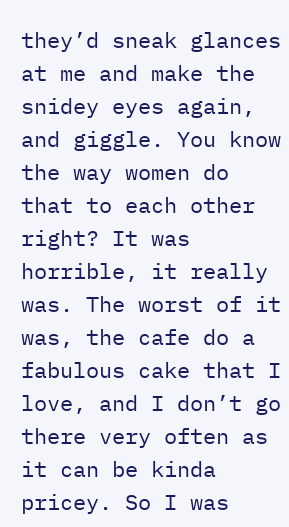they’d sneak glances at me and make the snidey eyes again, and giggle. You know the way women do that to each other right? It was horrible, it really was. The worst of it was, the cafe do a fabulous cake that I love, and I don’t go there very often as it can be kinda pricey. So I was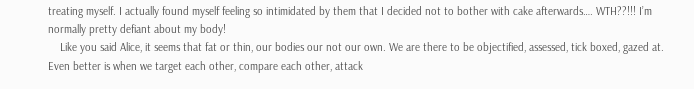treating myself. I actually found myself feeling so intimidated by them that I decided not to bother with cake afterwards…. WTH??!!! I’m normally pretty defiant about my body!
    Like you said Alice, it seems that fat or thin, our bodies our not our own. We are there to be objectified, assessed, tick boxed, gazed at. Even better is when we target each other, compare each other, attack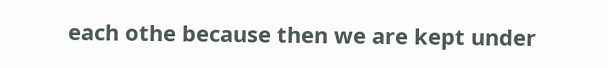each othe because then we are kept under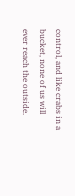control, and like crabs in a bucket, none of us will ever reach the outside.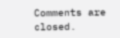Comments are closed.